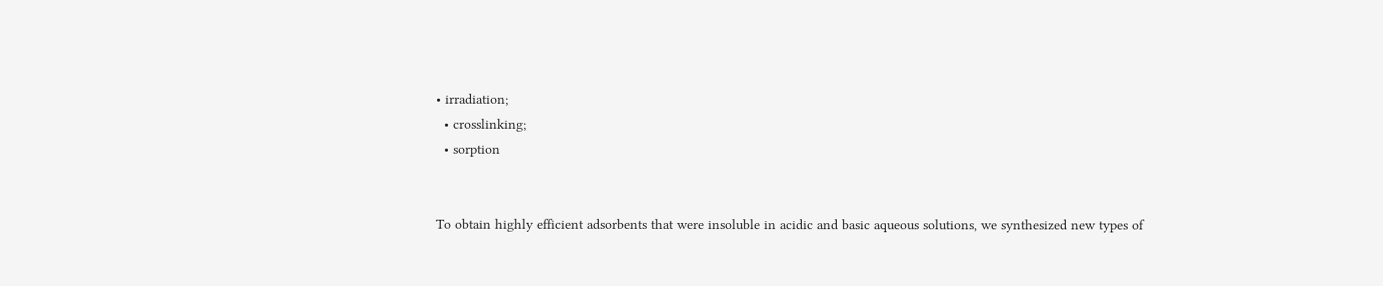• irradiation;
  • crosslinking;
  • sorption


To obtain highly efficient adsorbents that were insoluble in acidic and basic aqueous solutions, we synthesized new types of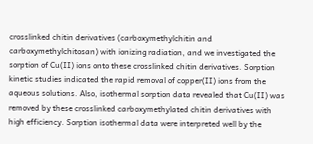crosslinked chitin derivatives (carboxymethylchitin and carboxymethylchitosan) with ionizing radiation, and we investigated the sorption of Cu(II) ions onto these crosslinked chitin derivatives. Sorption kinetic studies indicated the rapid removal of copper(II) ions from the aqueous solutions. Also, isothermal sorption data revealed that Cu(II) was removed by these crosslinked carboxymethylated chitin derivatives with high efficiency. Sorption isothermal data were interpreted well by the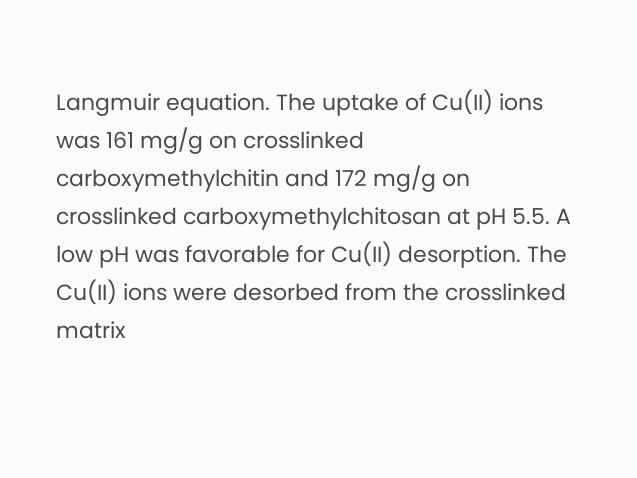Langmuir equation. The uptake of Cu(II) ions was 161 mg/g on crosslinked carboxymethylchitin and 172 mg/g on crosslinked carboxymethylchitosan at pH 5.5. A low pH was favorable for Cu(II) desorption. The Cu(II) ions were desorbed from the crosslinked matrix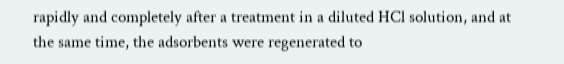rapidly and completely after a treatment in a diluted HCl solution, and at the same time, the adsorbents were regenerated to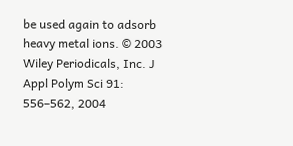be used again to adsorb heavy metal ions. © 2003 Wiley Periodicals, Inc. J Appl Polym Sci 91: 556–562, 2004